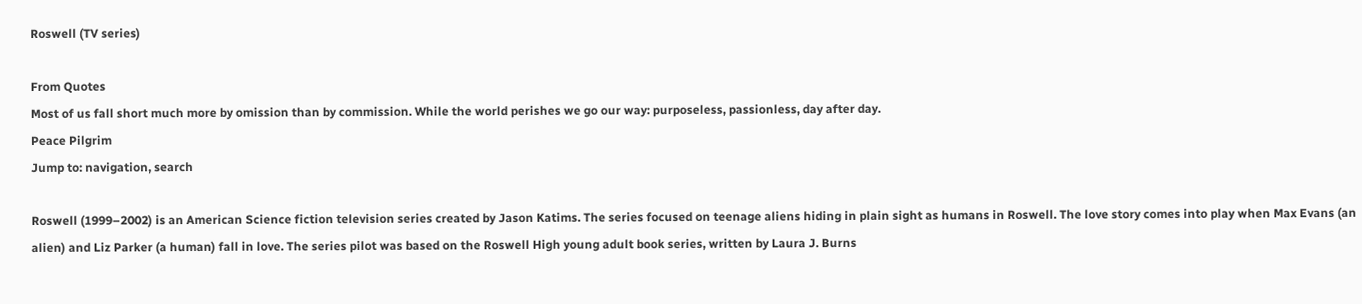Roswell (TV series)

From Quotes
Most of us fall short much more by omission than by commission. While the world perishes we go our way: purposeless, passionless, day after day.
Peace Pilgrim
Jump to: navigation, search

Roswell (1999–2002) is an American Science fiction television series created by Jason Katims. The series focused on teenage aliens hiding in plain sight as humans in Roswell. The love story comes into play when Max Evans (an alien) and Liz Parker (a human) fall in love. The series pilot was based on the Roswell High young adult book series, written by Laura J. Burns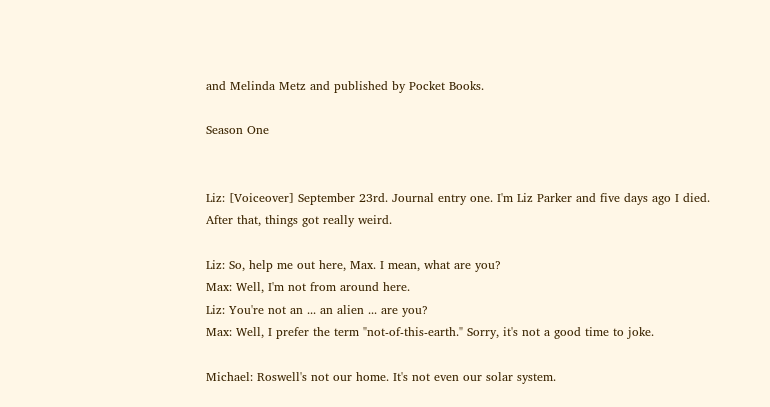and Melinda Metz and published by Pocket Books.

Season One


Liz: [Voiceover] September 23rd. Journal entry one. I'm Liz Parker and five days ago I died. After that, things got really weird.

Liz: So, help me out here, Max. I mean, what are you?
Max: Well, I'm not from around here.
Liz: You're not an ... an alien ... are you?
Max: Well, I prefer the term "not-of-this-earth." Sorry, it's not a good time to joke.

Michael: Roswell's not our home. It's not even our solar system.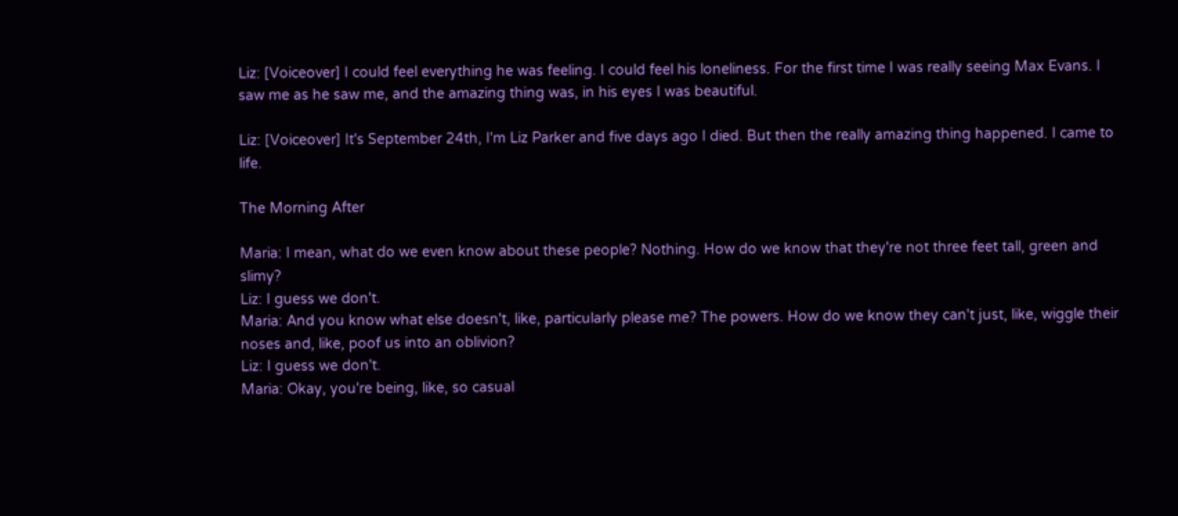Liz: [Voiceover] I could feel everything he was feeling. I could feel his loneliness. For the first time I was really seeing Max Evans. I saw me as he saw me, and the amazing thing was, in his eyes I was beautiful.

Liz: [Voiceover] It's September 24th, I'm Liz Parker and five days ago I died. But then the really amazing thing happened. I came to life.

The Morning After

Maria: I mean, what do we even know about these people? Nothing. How do we know that they're not three feet tall, green and slimy?
Liz: I guess we don't.
Maria: And you know what else doesn't, like, particularly please me? The powers. How do we know they can't just, like, wiggle their noses and, like, poof us into an oblivion?
Liz: I guess we don't.
Maria: Okay, you're being, like, so casual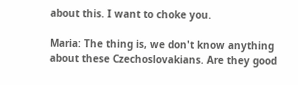about this. I want to choke you.

Maria: The thing is, we don't know anything about these Czechoslovakians. Are they good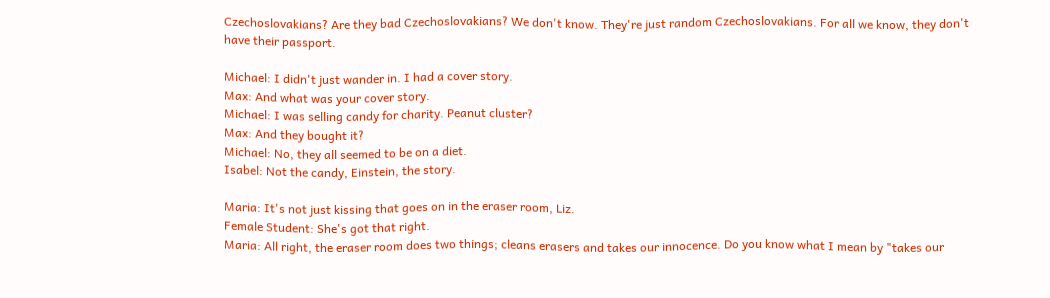Czechoslovakians? Are they bad Czechoslovakians? We don't know. They're just random Czechoslovakians. For all we know, they don't have their passport.

Michael: I didn't just wander in. I had a cover story.
Max: And what was your cover story.
Michael: I was selling candy for charity. Peanut cluster?
Max: And they bought it?
Michael: No, they all seemed to be on a diet.
Isabel: Not the candy, Einstein, the story.

Maria: It's not just kissing that goes on in the eraser room, Liz.
Female Student: She's got that right.
Maria: All right, the eraser room does two things; cleans erasers and takes our innocence. Do you know what I mean by "takes our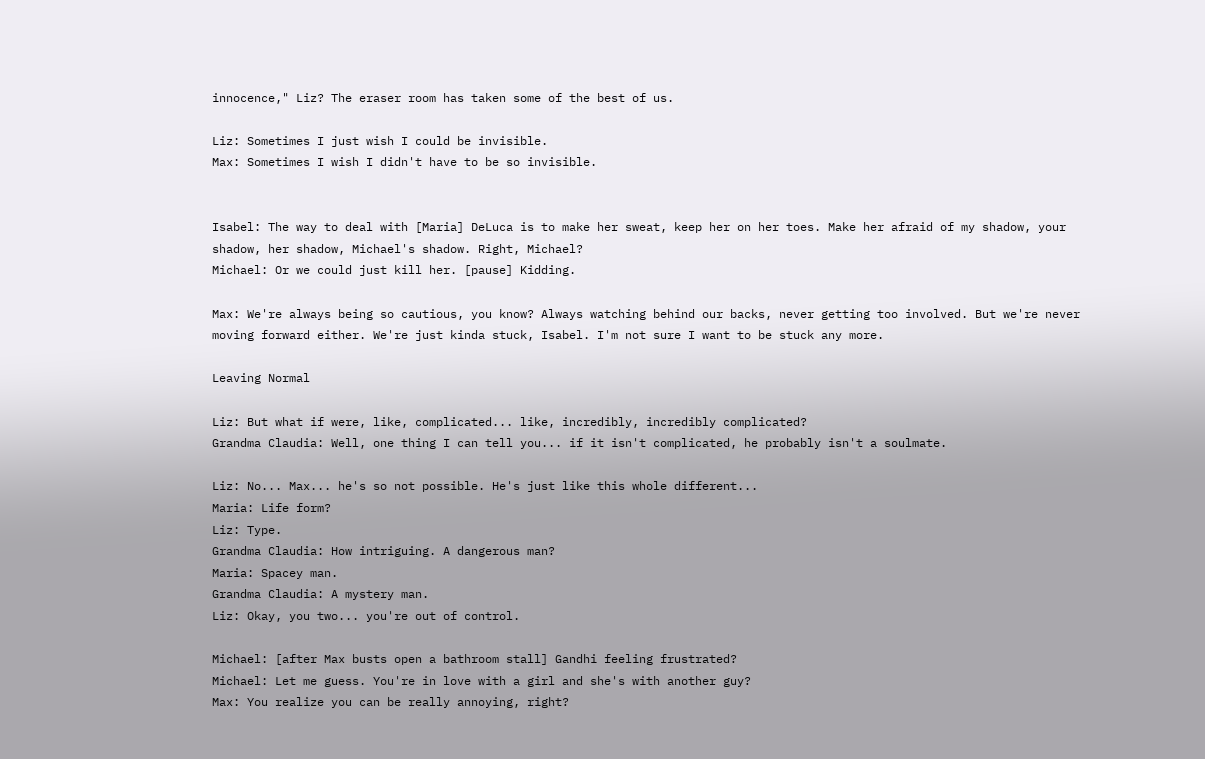innocence," Liz? The eraser room has taken some of the best of us.

Liz: Sometimes I just wish I could be invisible.
Max: Sometimes I wish I didn't have to be so invisible.


Isabel: The way to deal with [Maria] DeLuca is to make her sweat, keep her on her toes. Make her afraid of my shadow, your shadow, her shadow, Michael's shadow. Right, Michael?
Michael: Or we could just kill her. [pause] Kidding.

Max: We're always being so cautious, you know? Always watching behind our backs, never getting too involved. But we're never moving forward either. We're just kinda stuck, Isabel. I'm not sure I want to be stuck any more.

Leaving Normal

Liz: But what if were, like, complicated... like, incredibly, incredibly complicated?
Grandma Claudia: Well, one thing I can tell you... if it isn't complicated, he probably isn't a soulmate.

Liz: No... Max... he's so not possible. He's just like this whole different...
Maria: Life form?
Liz: Type.
Grandma Claudia: How intriguing. A dangerous man?
Maria: Spacey man.
Grandma Claudia: A mystery man.
Liz: Okay, you two... you're out of control.

Michael: [after Max busts open a bathroom stall] Gandhi feeling frustrated?
Michael: Let me guess. You're in love with a girl and she's with another guy?
Max: You realize you can be really annoying, right?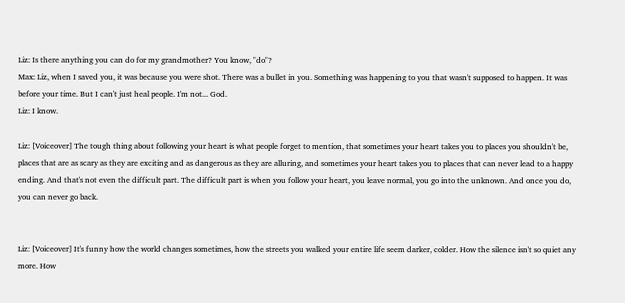Liz: Is there anything you can do for my grandmother? You know, "do"?
Max: Liz, when I saved you, it was because you were shot. There was a bullet in you. Something was happening to you that wasn't supposed to happen. It was before your time. But I can't just heal people. I'm not... God.
Liz: I know.

Liz: [Voiceover] The tough thing about following your heart is what people forget to mention, that sometimes your heart takes you to places you shouldn't be, places that are as scary as they are exciting and as dangerous as they are alluring, and sometimes your heart takes you to places that can never lead to a happy ending. And that's not even the difficult part. The difficult part is when you follow your heart, you leave normal, you go into the unknown. And once you do, you can never go back.


Liz: [Voiceover] It's funny how the world changes sometimes, how the streets you walked your entire life seem darker, colder. How the silence isn't so quiet any more. How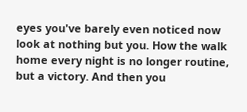eyes you've barely even noticed now look at nothing but you. How the walk home every night is no longer routine, but a victory. And then you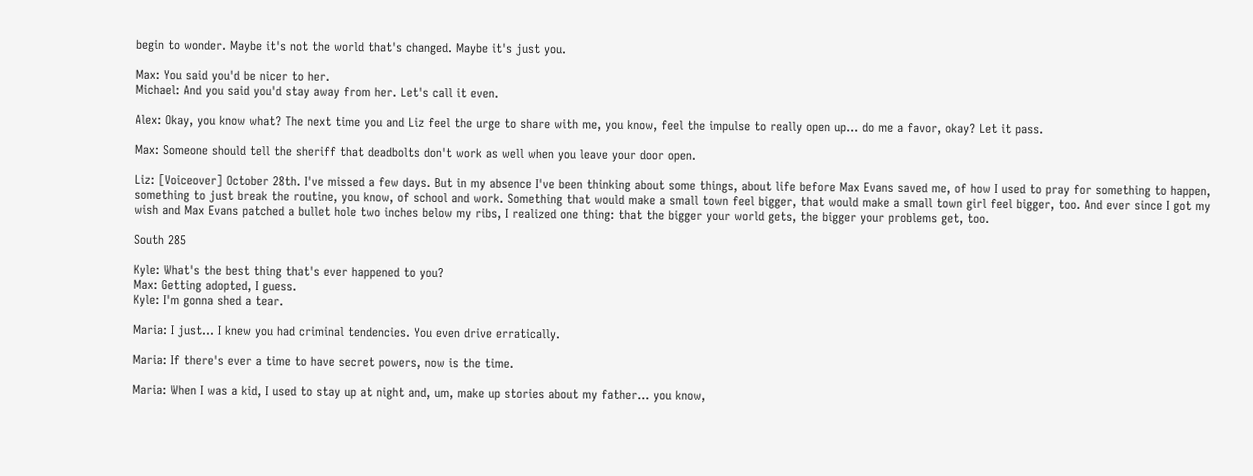begin to wonder. Maybe it's not the world that's changed. Maybe it's just you.

Max: You said you'd be nicer to her.
Michael: And you said you'd stay away from her. Let's call it even.

Alex: Okay, you know what? The next time you and Liz feel the urge to share with me, you know, feel the impulse to really open up... do me a favor, okay? Let it pass.

Max: Someone should tell the sheriff that deadbolts don't work as well when you leave your door open.

Liz: [Voiceover] October 28th. I've missed a few days. But in my absence I've been thinking about some things, about life before Max Evans saved me, of how I used to pray for something to happen, something to just break the routine, you know, of school and work. Something that would make a small town feel bigger, that would make a small town girl feel bigger, too. And ever since I got my wish and Max Evans patched a bullet hole two inches below my ribs, I realized one thing: that the bigger your world gets, the bigger your problems get, too.

South 285

Kyle: What's the best thing that's ever happened to you?
Max: Getting adopted, I guess.
Kyle: I'm gonna shed a tear.

Maria: I just... I knew you had criminal tendencies. You even drive erratically.

Maria: If there's ever a time to have secret powers, now is the time.

Maria: When I was a kid, I used to stay up at night and, um, make up stories about my father... you know,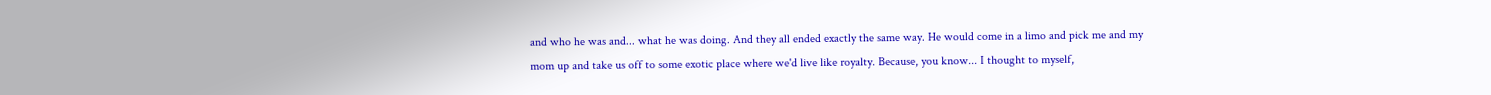and who he was and... what he was doing. And they all ended exactly the same way. He would come in a limo and pick me and my mom up and take us off to some exotic place where we'd live like royalty. Because, you know... I thought to myself,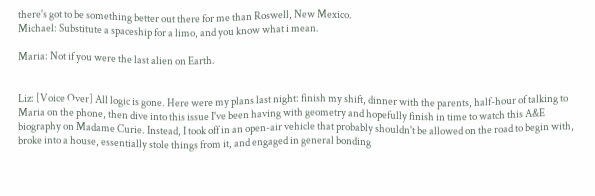there's got to be something better out there for me than Roswell, New Mexico.
Michael: Substitute a spaceship for a limo, and you know what i mean.

Maria: Not if you were the last alien on Earth.


Liz: [Voice Over] All logic is gone. Here were my plans last night: finish my shift, dinner with the parents, half-hour of talking to Maria on the phone, then dive into this issue I've been having with geometry and hopefully finish in time to watch this A&E biography on Madame Curie. Instead, I took off in an open-air vehicle that probably shouldn't be allowed on the road to begin with, broke into a house, essentially stole things from it, and engaged in general bonding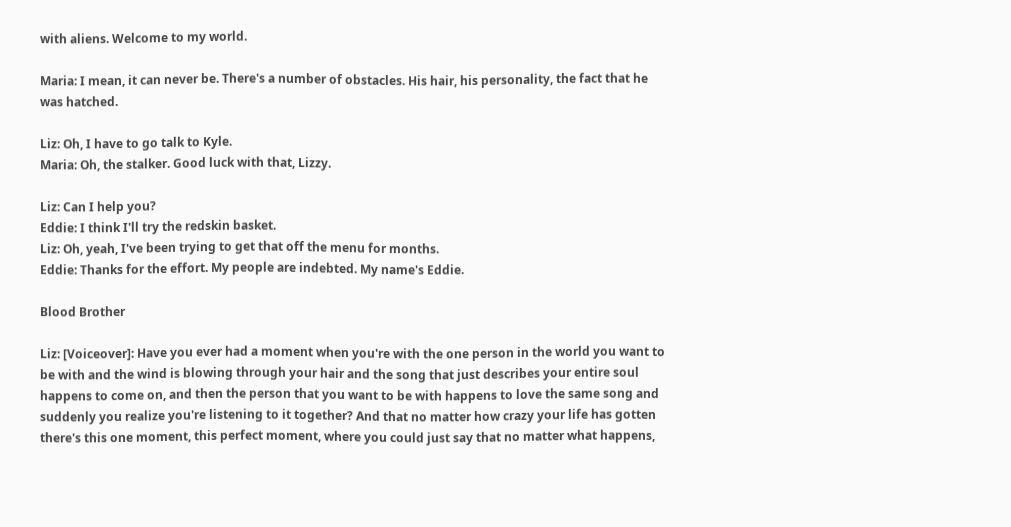with aliens. Welcome to my world.

Maria: I mean, it can never be. There's a number of obstacles. His hair, his personality, the fact that he was hatched.

Liz: Oh, I have to go talk to Kyle.
Maria: Oh, the stalker. Good luck with that, Lizzy.

Liz: Can I help you?
Eddie: I think I'll try the redskin basket.
Liz: Oh, yeah, I've been trying to get that off the menu for months.
Eddie: Thanks for the effort. My people are indebted. My name's Eddie.

Blood Brother

Liz: [Voiceover]: Have you ever had a moment when you're with the one person in the world you want to be with and the wind is blowing through your hair and the song that just describes your entire soul happens to come on, and then the person that you want to be with happens to love the same song and suddenly you realize you're listening to it together? And that no matter how crazy your life has gotten there's this one moment, this perfect moment, where you could just say that no matter what happens,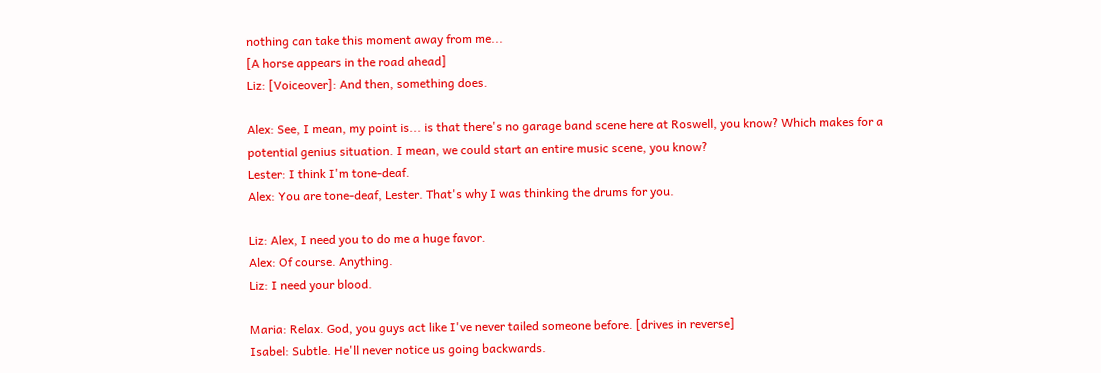nothing can take this moment away from me...
[A horse appears in the road ahead]
Liz: [Voiceover]: And then, something does.

Alex: See, I mean, my point is... is that there's no garage band scene here at Roswell, you know? Which makes for a potential genius situation. I mean, we could start an entire music scene, you know?
Lester: I think I'm tone-deaf.
Alex: You are tone-deaf, Lester. That's why I was thinking the drums for you.

Liz: Alex, I need you to do me a huge favor.
Alex: Of course. Anything.
Liz: I need your blood.

Maria: Relax. God, you guys act like I've never tailed someone before. [drives in reverse]
Isabel: Subtle. He'll never notice us going backwards.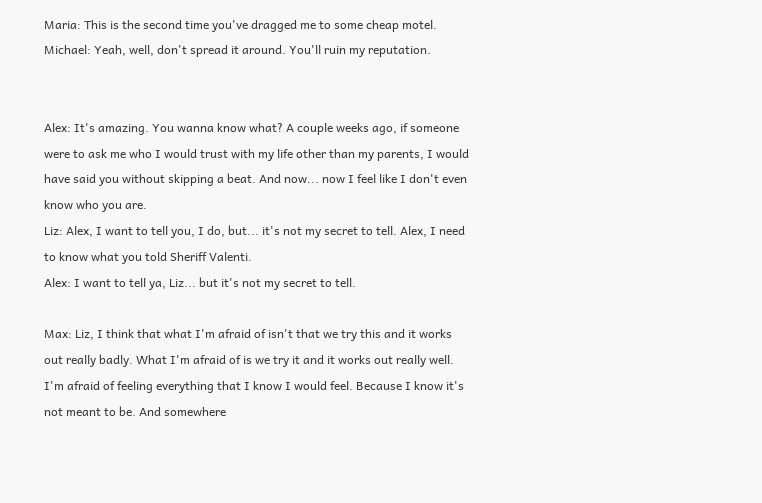Maria: This is the second time you've dragged me to some cheap motel.
Michael: Yeah, well, don't spread it around. You'll ruin my reputation.


Alex: It's amazing. You wanna know what? A couple weeks ago, if someone were to ask me who I would trust with my life other than my parents, I would have said you without skipping a beat. And now... now I feel like I don't even know who you are.
Liz: Alex, I want to tell you, I do, but... it's not my secret to tell. Alex, I need to know what you told Sheriff Valenti.
Alex: I want to tell ya, Liz... but it's not my secret to tell.

Max: Liz, I think that what I'm afraid of isn't that we try this and it works out really badly. What I'm afraid of is we try it and it works out really well. I'm afraid of feeling everything that I know I would feel. Because I know it's not meant to be. And somewhere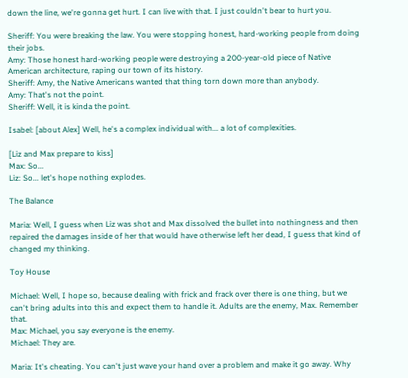down the line, we're gonna get hurt. I can live with that. I just couldn't bear to hurt you.

Sheriff: You were breaking the law. You were stopping honest, hard-working people from doing their jobs.
Amy: Those honest hard-working people were destroying a 200-year-old piece of Native American architecture, raping our town of its history.
Sheriff: Amy, the Native Americans wanted that thing torn down more than anybody.
Amy: That's not the point.
Sheriff: Well, it is kinda the point.

Isabel: [about Alex] Well, he's a complex individual with... a lot of complexities.

[Liz and Max prepare to kiss]
Max: So...
Liz: So... let's hope nothing explodes.

The Balance

Maria: Well, I guess when Liz was shot and Max dissolved the bullet into nothingness and then repaired the damages inside of her that would have otherwise left her dead, I guess that kind of changed my thinking.

Toy House

Michael: Well, I hope so, because dealing with frick and frack over there is one thing, but we can't bring adults into this and expect them to handle it. Adults are the enemy, Max. Remember that.
Max: Michael, you say everyone is the enemy.
Michael: They are.

Maria: It's cheating. You can't just wave your hand over a problem and make it go away. Why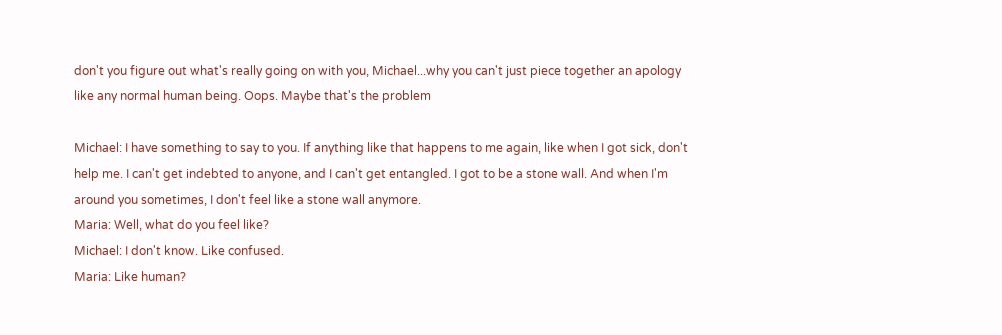don't you figure out what's really going on with you, Michael...why you can't just piece together an apology like any normal human being. Oops. Maybe that's the problem

Michael: I have something to say to you. If anything like that happens to me again, like when I got sick, don't help me. I can't get indebted to anyone, and I can't get entangled. I got to be a stone wall. And when I'm around you sometimes, I don't feel like a stone wall anymore.
Maria: Well, what do you feel like?
Michael: I don't know. Like confused.
Maria: Like human?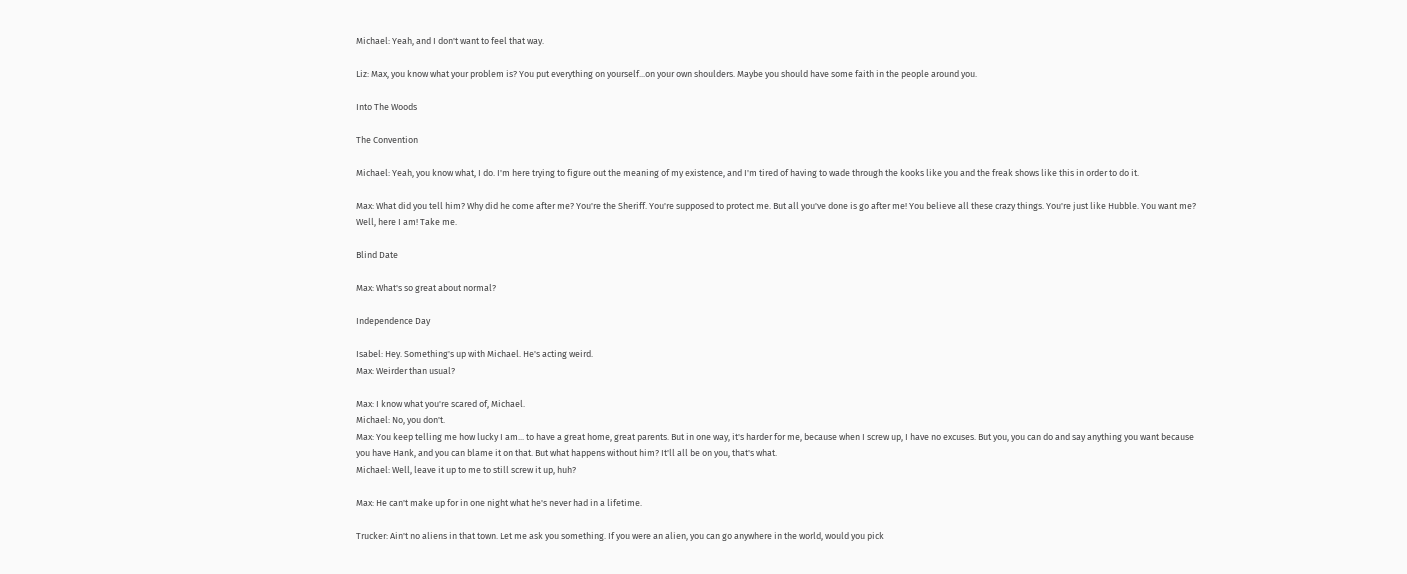Michael: Yeah, and I don't want to feel that way.

Liz: Max, you know what your problem is? You put everything on yourself...on your own shoulders. Maybe you should have some faith in the people around you.

Into The Woods

The Convention

Michael: Yeah, you know what, I do. I'm here trying to figure out the meaning of my existence, and I'm tired of having to wade through the kooks like you and the freak shows like this in order to do it.

Max: What did you tell him? Why did he come after me? You're the Sheriff. You're supposed to protect me. But all you've done is go after me! You believe all these crazy things. You're just like Hubble. You want me? Well, here I am! Take me.

Blind Date

Max: What's so great about normal?

Independence Day

Isabel: Hey. Something's up with Michael. He's acting weird.
Max: Weirder than usual?

Max: I know what you're scared of, Michael.
Michael: No, you don't.
Max: You keep telling me how lucky I am... to have a great home, great parents. But in one way, it's harder for me, because when I screw up, I have no excuses. But you, you can do and say anything you want because you have Hank, and you can blame it on that. But what happens without him? It'll all be on you, that's what.
Michael: Well, leave it up to me to still screw it up, huh?

Max: He can't make up for in one night what he's never had in a lifetime.

Trucker: Ain't no aliens in that town. Let me ask you something. If you were an alien, you can go anywhere in the world, would you pick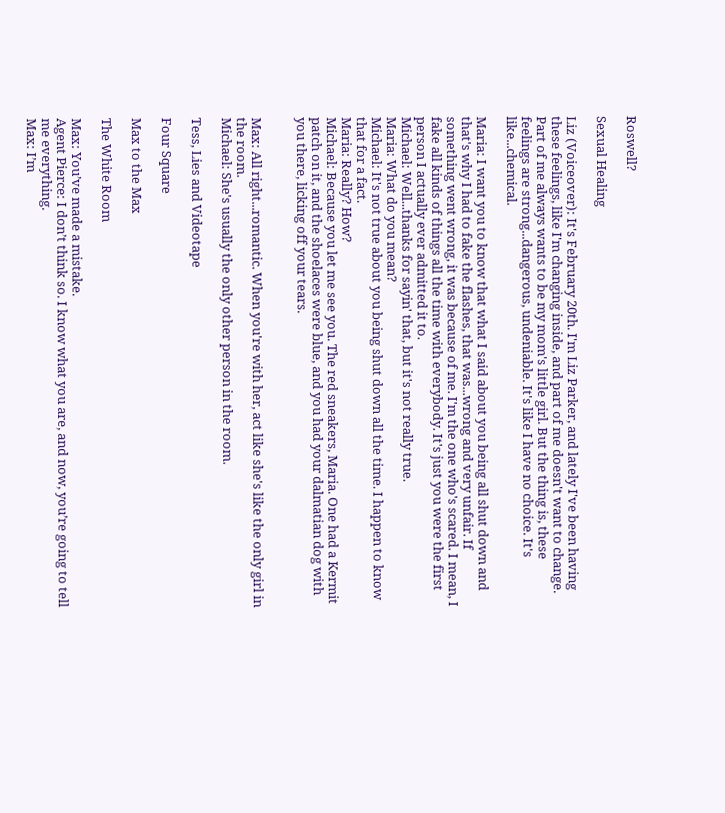Roswell?

Sexual Healing

Liz (Voiceover): It's February 20th. I'm Liz Parker, and lately I've been having these feelings, like I'm changing inside, and part of me doesn't want to change. Part of me always wants to be my mom's little girl. But the thing is, these feelings are strong...dangerous, undeniable. It's like I have no choice. It's like...chemical.

Maria: I want you to know that what I said about you being all shut down and that's why I had to fake the flashes, that was...wrong and very unfair. If something went wrong, it was because of me. I'm the one who's scared. I mean, I fake all kinds of things all the time with everybody. It's just you were the first person I actually ever admitted it to.
Michael: Well...thanks for sayin' that, but it's not really true.
Maria: What do you mean?
Michael: It's not true about you being shut down all the time. I happen to know that for a fact.
Maria: Really? How?
Michael: Because you let me see you. The red sneakers, Maria. One had a Kermit patch on it, and the shoelaces were blue, and you had your dalmatian dog with you there, licking off your tears.


Max: All right...romantic. When you're with her, act like she's like the only girl in the room.
Michael: She's usually the only other person in the room.

Tess, Lies and Videotape

Four Square

Max to the Max

The White Room

Max: You’ve made a mistake.
Agent Pierce: I don’t think so. I know what you are, and now, you’re going to tell me everything.
Max: I’m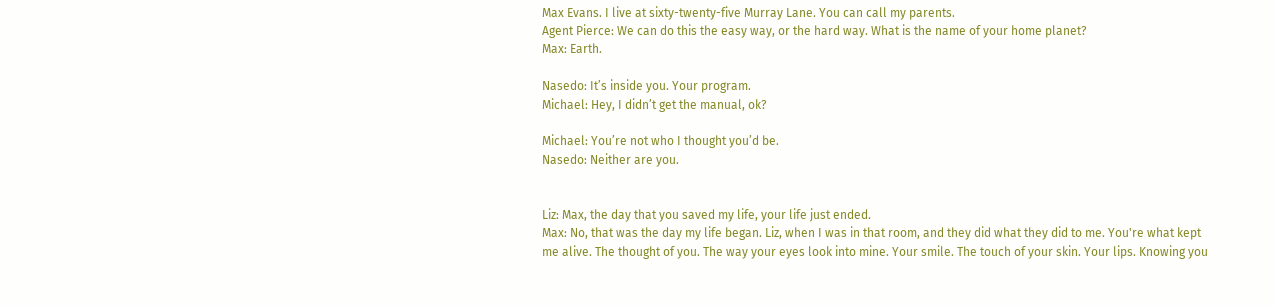Max Evans. I live at sixty-twenty-five Murray Lane. You can call my parents.
Agent Pierce: We can do this the easy way, or the hard way. What is the name of your home planet?
Max: Earth.

Nasedo: It’s inside you. Your program.
Michael: Hey, I didn’t get the manual, ok?

Michael: You’re not who I thought you’d be.
Nasedo: Neither are you.


Liz: Max, the day that you saved my life, your life just ended.
Max: No, that was the day my life began. Liz, when I was in that room, and they did what they did to me. You're what kept me alive. The thought of you. The way your eyes look into mine. Your smile. The touch of your skin. Your lips. Knowing you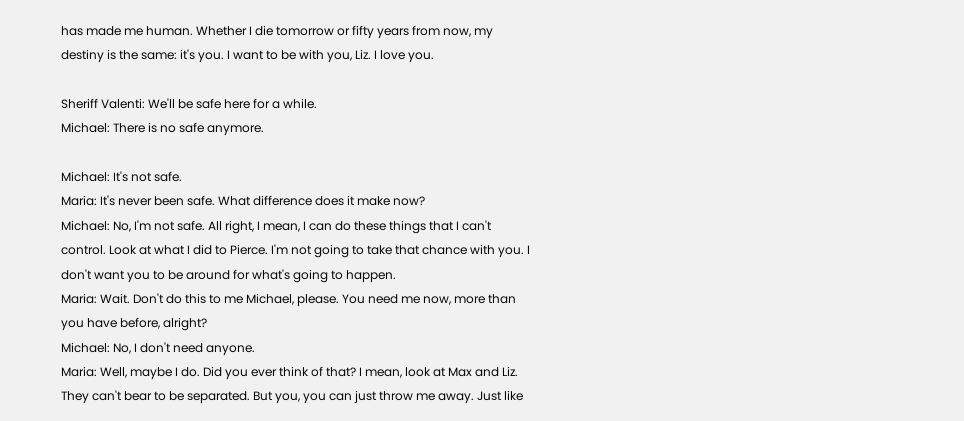has made me human. Whether I die tomorrow or fifty years from now, my destiny is the same: it's you. I want to be with you, Liz. I love you.

Sheriff Valenti: We'll be safe here for a while.
Michael: There is no safe anymore.

Michael: It's not safe.
Maria: It's never been safe. What difference does it make now?
Michael: No, I'm not safe. All right, I mean, I can do these things that I can't control. Look at what I did to Pierce. I'm not going to take that chance with you. I don't want you to be around for what's going to happen.
Maria: Wait. Don't do this to me Michael, please. You need me now, more than you have before, alright?
Michael: No, I don't need anyone.
Maria: Well, maybe I do. Did you ever think of that? I mean, look at Max and Liz. They can't bear to be separated. But you, you can just throw me away. Just like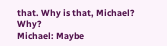that. Why is that, Michael? Why?
Michael: Maybe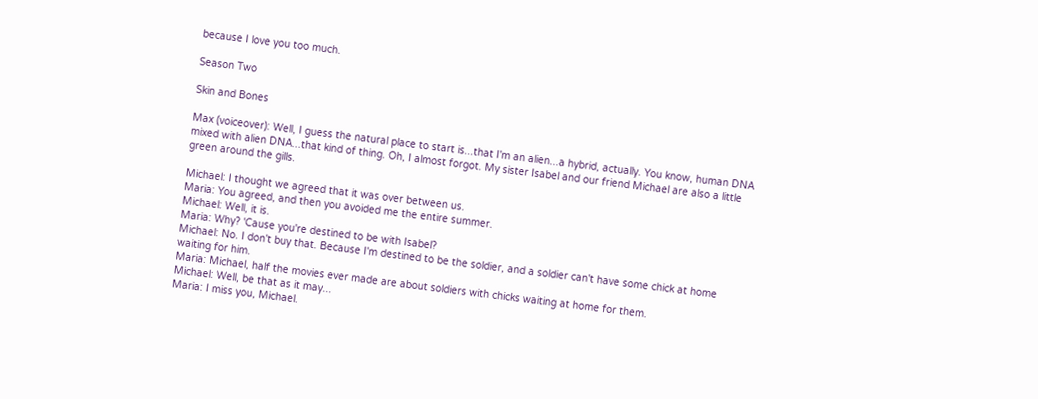because I love you too much.

Season Two

Skin and Bones

Max (voiceover): Well, I guess the natural place to start is...that I'm an alien...a hybrid, actually. You know, human DNA mixed with alien DNA...that kind of thing. Oh, I almost forgot. My sister Isabel and our friend Michael are also a little green around the gills.

Michael: I thought we agreed that it was over between us.
Maria: You agreed, and then you avoided me the entire summer.
Michael: Well, it is.
Maria: Why? 'Cause you're destined to be with Isabel?
Michael: No. I don't buy that. Because I'm destined to be the soldier, and a soldier can't have some chick at home waiting for him.
Maria: Michael, half the movies ever made are about soldiers with chicks waiting at home for them.
Michael: Well, be that as it may...
Maria: I miss you, Michael.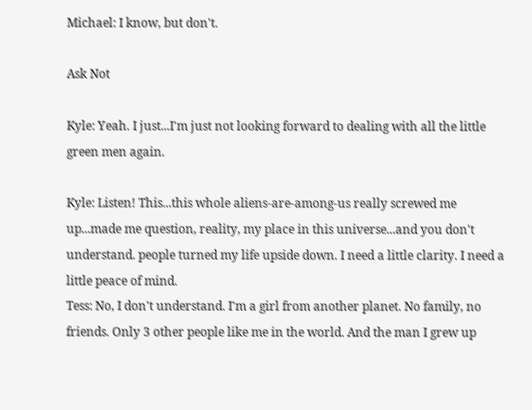Michael: I know, but don't.

Ask Not

Kyle: Yeah. I just...I'm just not looking forward to dealing with all the little green men again.

Kyle: Listen! This...this whole aliens-are-among-us really screwed me up...made me question, reality, my place in this universe...and you don't understand. people turned my life upside down. I need a little clarity. I need a little peace of mind.
Tess: No, I don't understand. I'm a girl from another planet. No family, no friends. Only 3 other people like me in the world. And the man I grew up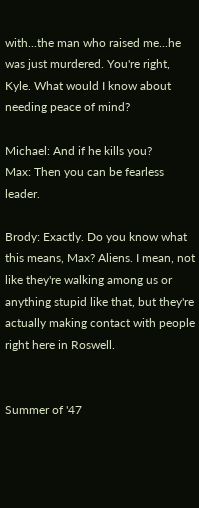with...the man who raised me...he was just murdered. You're right, Kyle. What would I know about needing peace of mind?

Michael: And if he kills you?
Max: Then you can be fearless leader.

Brody: Exactly. Do you know what this means, Max? Aliens. I mean, not like they're walking among us or anything stupid like that, but they're actually making contact with people right here in Roswell.


Summer of '47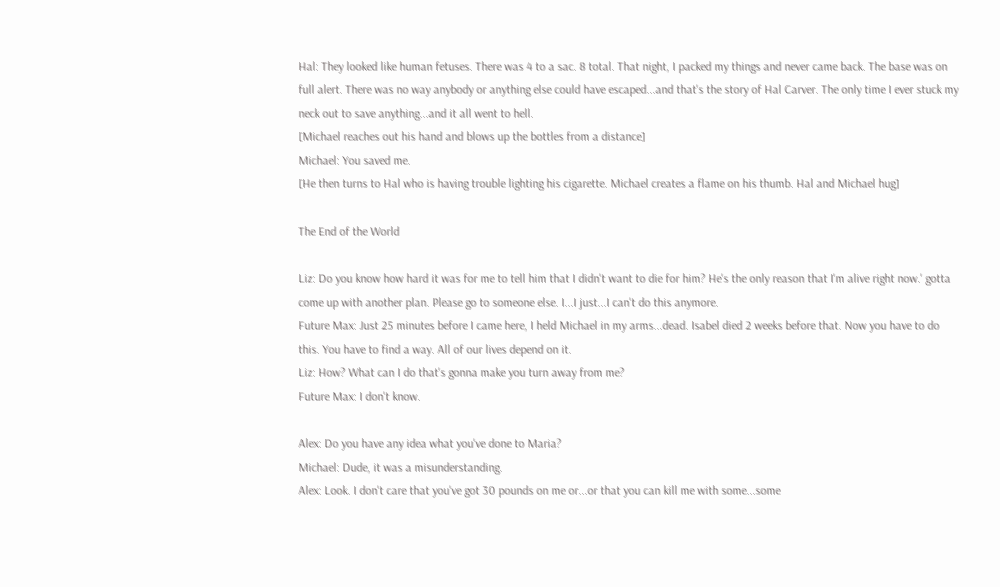Hal: They looked like human fetuses. There was 4 to a sac. 8 total. That night, I packed my things and never came back. The base was on full alert. There was no way anybody or anything else could have escaped...and that's the story of Hal Carver. The only time I ever stuck my neck out to save anything...and it all went to hell.
[Michael reaches out his hand and blows up the bottles from a distance]
Michael: You saved me.
[He then turns to Hal who is having trouble lighting his cigarette. Michael creates a flame on his thumb. Hal and Michael hug]

The End of the World

Liz: Do you know how hard it was for me to tell him that I didn't want to die for him? He's the only reason that I'm alive right now.' gotta come up with another plan. Please go to someone else. I...I just...I can't do this anymore.
Future Max: Just 25 minutes before I came here, I held Michael in my arms...dead. Isabel died 2 weeks before that. Now you have to do this. You have to find a way. All of our lives depend on it.
Liz: How? What can I do that's gonna make you turn away from me?
Future Max: I don't know.

Alex: Do you have any idea what you've done to Maria?
Michael: Dude, it was a misunderstanding.
Alex: Look. I don't care that you've got 30 pounds on me or...or that you can kill me with some...some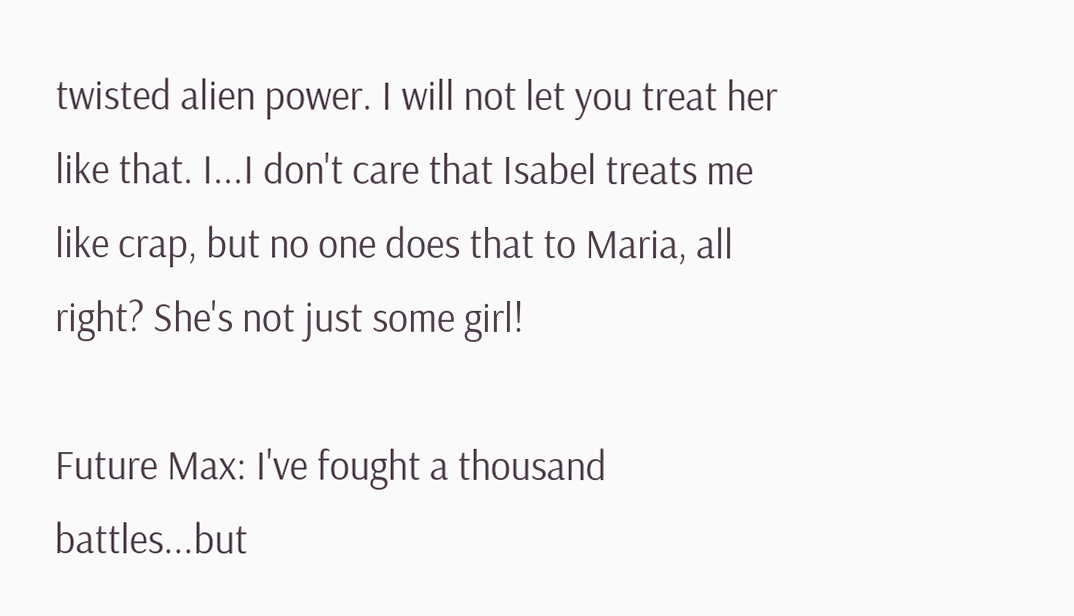twisted alien power. I will not let you treat her like that. I...I don't care that Isabel treats me like crap, but no one does that to Maria, all right? She's not just some girl!

Future Max: I've fought a thousand battles...but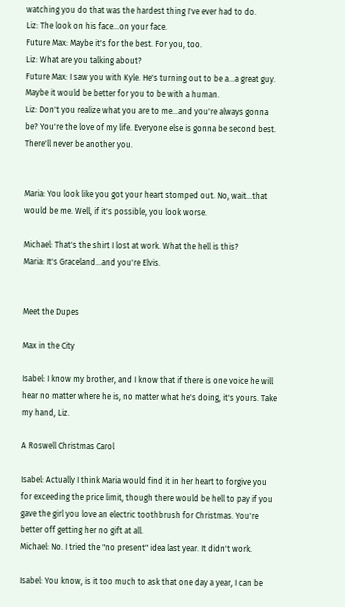watching you do that was the hardest thing I've ever had to do.
Liz: The look on his face...on your face.
Future Max: Maybe it's for the best. For you, too.
Liz: What are you talking about?
Future Max: I saw you with Kyle. He's turning out to be a...a great guy. Maybe it would be better for you to be with a human.
Liz: Don't you realize what you are to me...and you're always gonna be? You're the love of my life. Everyone else is gonna be second best. There'll never be another you.


Maria: You look like you got your heart stomped out. No, wait...that would be me. Well, if it's possible, you look worse.

Michael: That's the shirt I lost at work. What the hell is this?
Maria: It's Graceland...and you're Elvis.


Meet the Dupes

Max in the City

Isabel: I know my brother, and I know that if there is one voice he will hear no matter where he is, no matter what he's doing, it's yours. Take my hand, Liz.

A Roswell Christmas Carol

Isabel: Actually I think Maria would find it in her heart to forgive you for exceeding the price limit, though there would be hell to pay if you gave the girl you love an electric toothbrush for Christmas. You're better off getting her no gift at all.
Michael: No. I tried the "no present" idea last year. It didn't work.

Isabel: You know, is it too much to ask that one day a year, I can be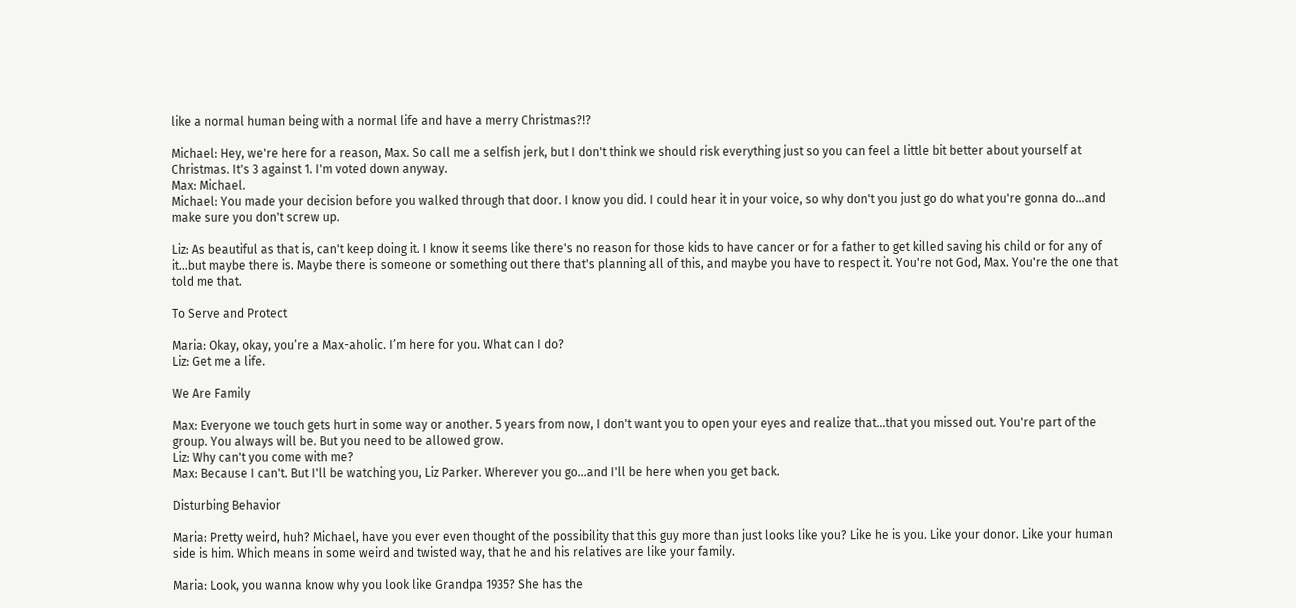like a normal human being with a normal life and have a merry Christmas?!?

Michael: Hey, we're here for a reason, Max. So call me a selfish jerk, but I don't think we should risk everything just so you can feel a little bit better about yourself at Christmas. It's 3 against 1. I'm voted down anyway.
Max: Michael.
Michael: You made your decision before you walked through that door. I know you did. I could hear it in your voice, so why don't you just go do what you're gonna do...and make sure you don't screw up.

Liz: As beautiful as that is, can't keep doing it. I know it seems like there's no reason for those kids to have cancer or for a father to get killed saving his child or for any of it...but maybe there is. Maybe there is someone or something out there that's planning all of this, and maybe you have to respect it. You're not God, Max. You're the one that told me that.

To Serve and Protect

Maria: Okay, okay, you’re a Max-aholic. I’m here for you. What can I do?
Liz: Get me a life.

We Are Family

Max: Everyone we touch gets hurt in some way or another. 5 years from now, I don't want you to open your eyes and realize that...that you missed out. You're part of the group. You always will be. But you need to be allowed grow.
Liz: Why can't you come with me?
Max: Because I can't. But I'll be watching you, Liz Parker. Wherever you go...and I'll be here when you get back.

Disturbing Behavior

Maria: Pretty weird, huh? Michael, have you ever even thought of the possibility that this guy more than just looks like you? Like he is you. Like your donor. Like your human side is him. Which means in some weird and twisted way, that he and his relatives are like your family.

Maria: Look, you wanna know why you look like Grandpa 1935? She has the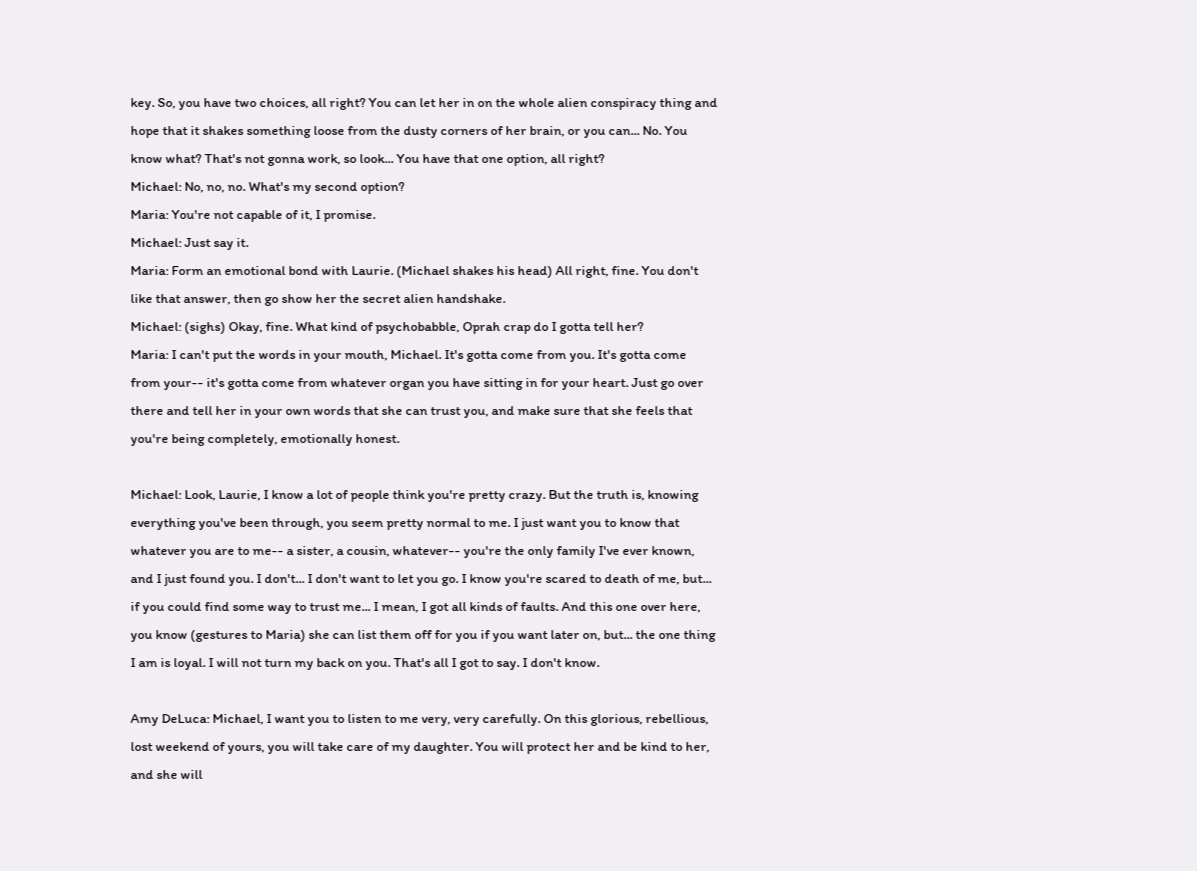key. So, you have two choices, all right? You can let her in on the whole alien conspiracy thing and hope that it shakes something loose from the dusty corners of her brain, or you can... No. You know what? That's not gonna work, so look... You have that one option, all right?
Michael: No, no, no. What's my second option?
Maria: You're not capable of it, I promise.
Michael: Just say it.
Maria: Form an emotional bond with Laurie. (Michael shakes his head) All right, fine. You don't like that answer, then go show her the secret alien handshake.
Michael: (sighs) Okay, fine. What kind of psychobabble, Oprah crap do I gotta tell her?
Maria: I can't put the words in your mouth, Michael. It's gotta come from you. It's gotta come from your-- it's gotta come from whatever organ you have sitting in for your heart. Just go over there and tell her in your own words that she can trust you, and make sure that she feels that you're being completely, emotionally honest.

Michael: Look, Laurie, I know a lot of people think you're pretty crazy. But the truth is, knowing everything you've been through, you seem pretty normal to me. I just want you to know that whatever you are to me-- a sister, a cousin, whatever-- you're the only family I've ever known, and I just found you. I don't... I don't want to let you go. I know you're scared to death of me, but... if you could find some way to trust me... I mean, I got all kinds of faults. And this one over here, you know (gestures to Maria) she can list them off for you if you want later on, but... the one thing I am is loyal. I will not turn my back on you. That's all I got to say. I don't know.

Amy DeLuca: Michael, I want you to listen to me very, very carefully. On this glorious, rebellious, lost weekend of yours, you will take care of my daughter. You will protect her and be kind to her, and she will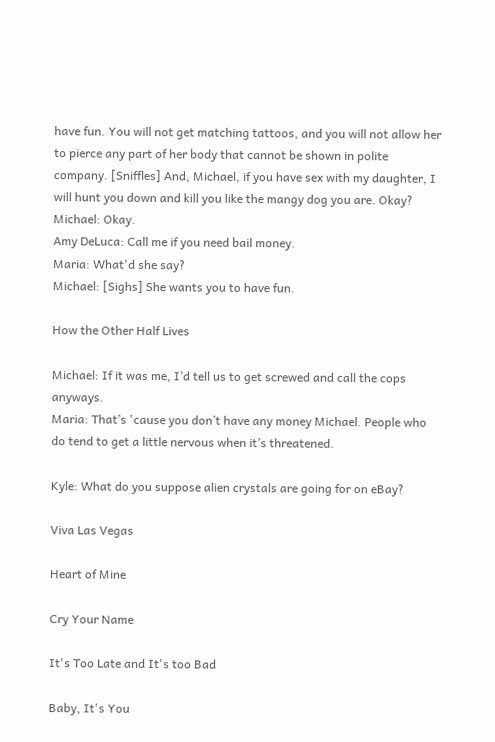have fun. You will not get matching tattoos, and you will not allow her to pierce any part of her body that cannot be shown in polite company. [Sniffles] And, Michael, if you have sex with my daughter, I will hunt you down and kill you like the mangy dog you are. Okay?
Michael: Okay.
Amy DeLuca: Call me if you need bail money.
Maria: What'd she say?
Michael: [Sighs] She wants you to have fun.

How the Other Half Lives

Michael: If it was me, I’d tell us to get screwed and call the cops anyways.
Maria: That’s 'cause you don’t have any money Michael. People who do tend to get a little nervous when it’s threatened.

Kyle: What do you suppose alien crystals are going for on eBay?

Viva Las Vegas

Heart of Mine

Cry Your Name

It's Too Late and It's too Bad

Baby, It's You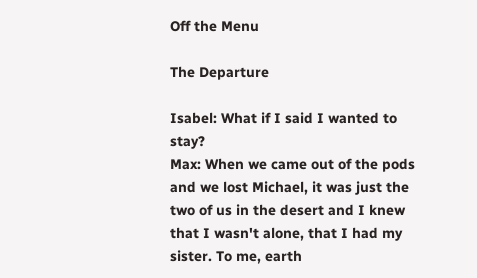Off the Menu

The Departure

Isabel: What if I said I wanted to stay?
Max: When we came out of the pods and we lost Michael, it was just the two of us in the desert and I knew that I wasn't alone, that I had my sister. To me, earth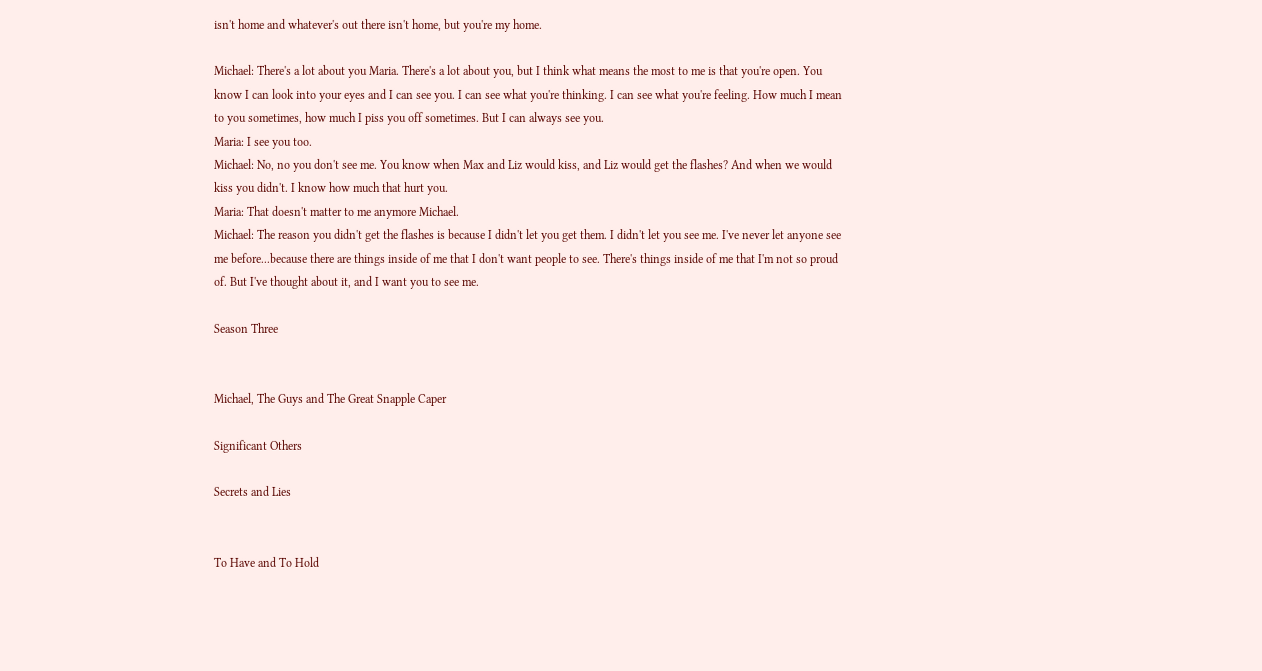isn't home and whatever's out there isn't home, but you're my home.

Michael: There's a lot about you Maria. There's a lot about you, but I think what means the most to me is that you're open. You know I can look into your eyes and I can see you. I can see what you're thinking. I can see what you're feeling. How much I mean to you sometimes, how much I piss you off sometimes. But I can always see you.
Maria: I see you too.
Michael: No, no you don't see me. You know when Max and Liz would kiss, and Liz would get the flashes? And when we would kiss you didn't. I know how much that hurt you.
Maria: That doesn't matter to me anymore Michael.
Michael: The reason you didn't get the flashes is because I didn't let you get them. I didn't let you see me. I've never let anyone see me before...because there are things inside of me that I don't want people to see. There's things inside of me that I'm not so proud of. But I've thought about it, and I want you to see me.

Season Three


Michael, The Guys and The Great Snapple Caper

Significant Others

Secrets and Lies


To Have and To Hold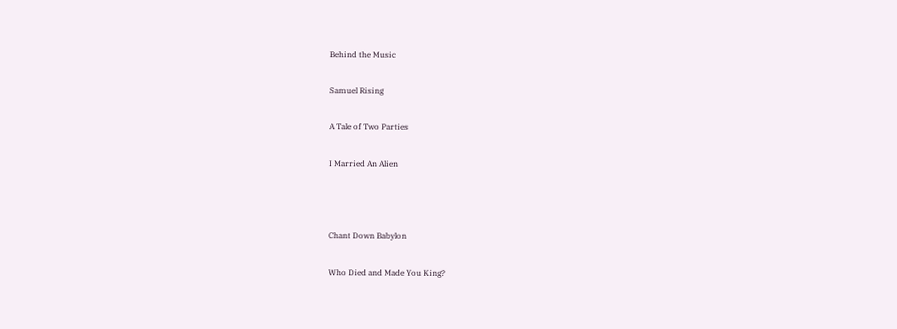Behind the Music

Samuel Rising

A Tale of Two Parties

I Married An Alien



Chant Down Babylon

Who Died and Made You King?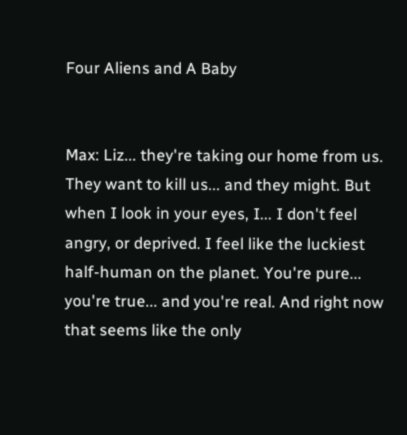Four Aliens and A Baby


Max: Liz... they're taking our home from us. They want to kill us... and they might. But when I look in your eyes, I... I don't feel angry, or deprived. I feel like the luckiest half-human on the planet. You're pure... you're true... and you're real. And right now that seems like the only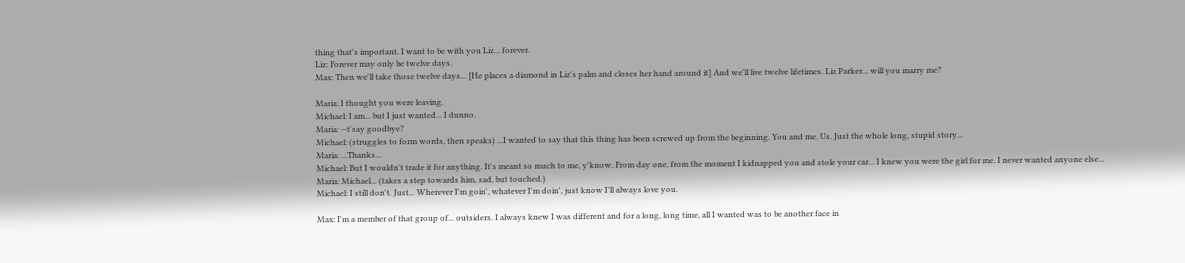thing that's important. I want to be with you Liz... forever.
Liz: Forever may only be twelve days.
Max: Then we'll take those twelve days... [He places a diamond in Liz's palm and closes her hand around it] And we'll live twelve lifetimes. Liz Parker... will you marry me?

Maria: I thought you were leaving.
Michael: I am... but I just wanted... I dunno.
Maria: --t'say goodbye?
Michael: (struggles to form words, then speaks) ...I wanted to say that this thing has been screwed up from the beginning. You and me. Us. Just the whole long, stupid story...
Maria: ...Thanks...
Michael: But I wouldn't trade it for anything. It's meant so much to me, y'know. From day one, from the moment I kidnapped you and stole your car... I knew you were the girl for me. I never wanted anyone else...
Maria: Michael... (takes a step towards him, sad, but touched.)
Michael: I still don't. Just... Wherever I'm goin', whatever I'm doin', just know I'll always love you.

Max: I'm a member of that group of... outsiders. I always knew I was different and for a long, long time, all I wanted was to be another face in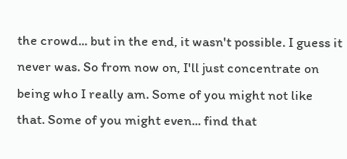the crowd... but in the end, it wasn't possible. I guess it never was. So from now on, I'll just concentrate on being who I really am. Some of you might not like that. Some of you might even... find that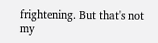frightening. But that's not my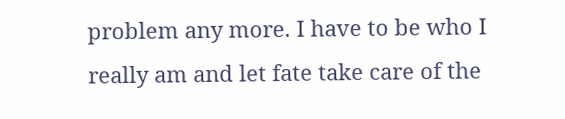problem any more. I have to be who I really am and let fate take care of the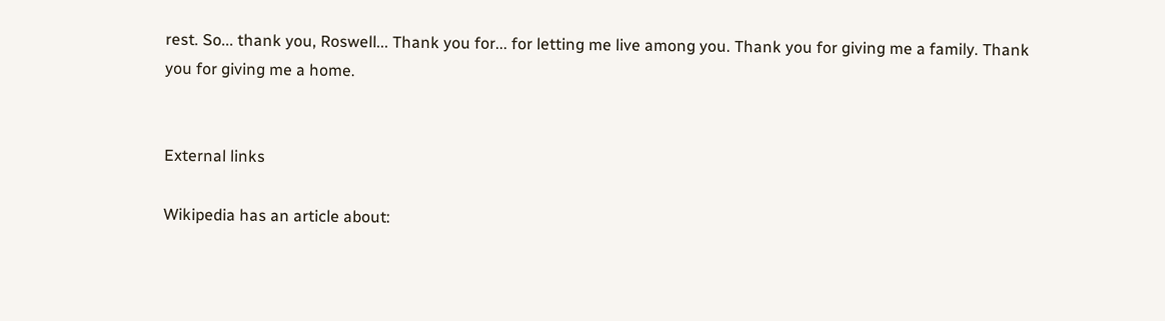rest. So... thank you, Roswell... Thank you for... for letting me live among you. Thank you for giving me a family. Thank you for giving me a home.


External links

Wikipedia has an article about: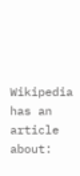Wikipedia has an article about: